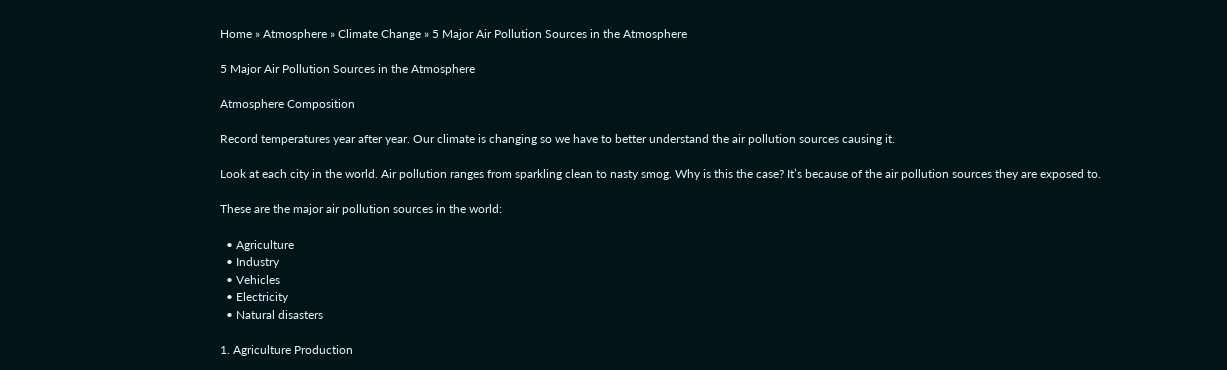Home » Atmosphere » Climate Change » 5 Major Air Pollution Sources in the Atmosphere

5 Major Air Pollution Sources in the Atmosphere

Atmosphere Composition

Record temperatures year after year. Our climate is changing so we have to better understand the air pollution sources causing it.

Look at each city in the world. Air pollution ranges from sparkling clean to nasty smog. Why is this the case? It’s because of the air pollution sources they are exposed to.

These are the major air pollution sources in the world:

  • Agriculture
  • Industry
  • Vehicles
  • Electricity
  • Natural disasters

1. Agriculture Production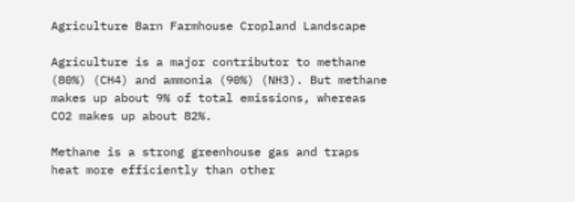Agriculture Barn Farmhouse Cropland Landscape

Agriculture is a major contributor to methane (80%) (CH4) and ammonia (90%) (NH3). But methane makes up about 9% of total emissions, whereas CO2 makes up about 82%.

Methane is a strong greenhouse gas and traps heat more efficiently than other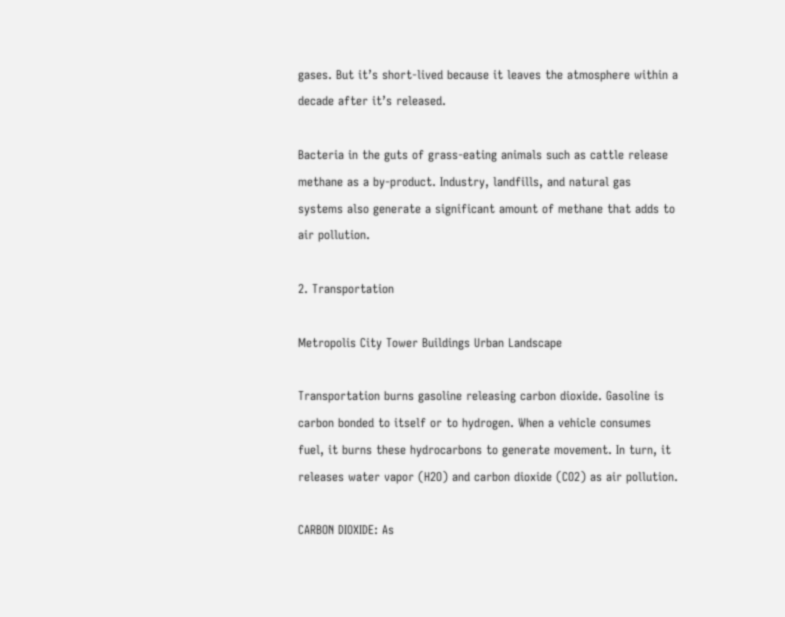gases. But it’s short-lived because it leaves the atmosphere within a decade after it’s released.

Bacteria in the guts of grass-eating animals such as cattle release methane as a by-product. Industry, landfills, and natural gas systems also generate a significant amount of methane that adds to air pollution.

2. Transportation

Metropolis City Tower Buildings Urban Landscape

Transportation burns gasoline releasing carbon dioxide. Gasoline is carbon bonded to itself or to hydrogen. When a vehicle consumes fuel, it burns these hydrocarbons to generate movement. In turn, it releases water vapor (H2O) and carbon dioxide (CO2) as air pollution.

CARBON DIOXIDE: As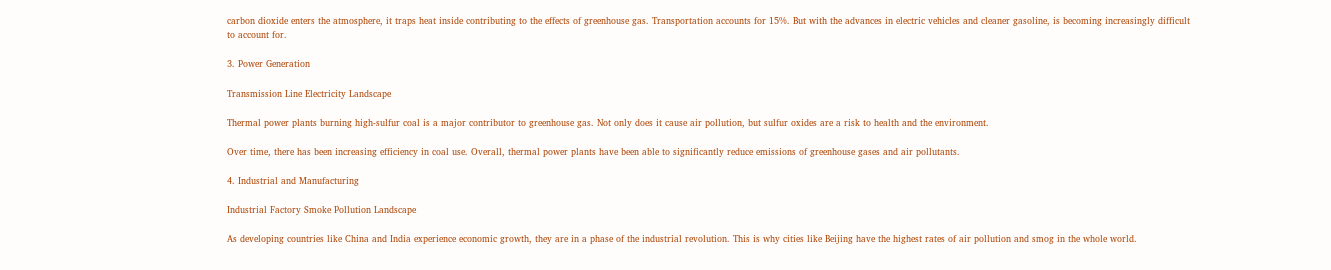carbon dioxide enters the atmosphere, it traps heat inside contributing to the effects of greenhouse gas. Transportation accounts for 15%. But with the advances in electric vehicles and cleaner gasoline, is becoming increasingly difficult to account for.

3. Power Generation

Transmission Line Electricity Landscape

Thermal power plants burning high-sulfur coal is a major contributor to greenhouse gas. Not only does it cause air pollution, but sulfur oxides are a risk to health and the environment.

Over time, there has been increasing efficiency in coal use. Overall, thermal power plants have been able to significantly reduce emissions of greenhouse gases and air pollutants.

4. Industrial and Manufacturing

Industrial Factory Smoke Pollution Landscape

As developing countries like China and India experience economic growth, they are in a phase of the industrial revolution. This is why cities like Beijing have the highest rates of air pollution and smog in the whole world.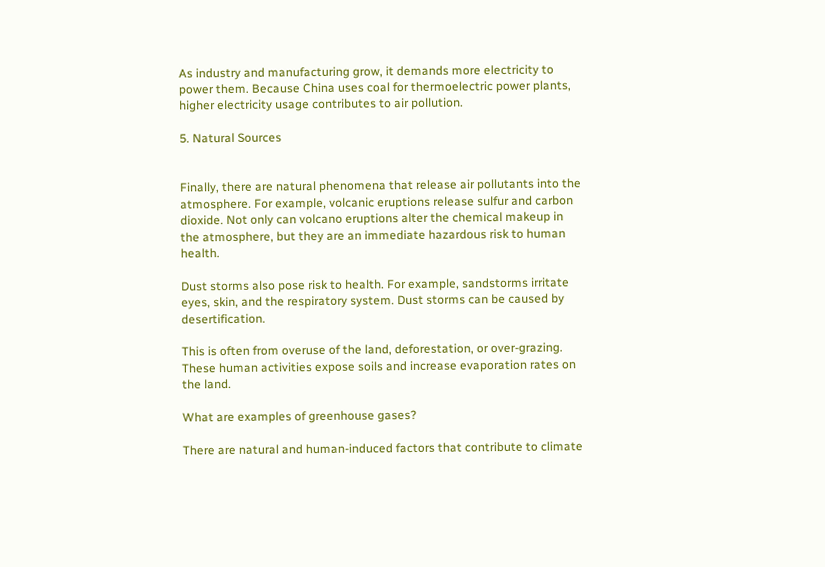As industry and manufacturing grow, it demands more electricity to power them. Because China uses coal for thermoelectric power plants, higher electricity usage contributes to air pollution.

5. Natural Sources


Finally, there are natural phenomena that release air pollutants into the atmosphere. For example, volcanic eruptions release sulfur and carbon dioxide. Not only can volcano eruptions alter the chemical makeup in the atmosphere, but they are an immediate hazardous risk to human health.

Dust storms also pose risk to health. For example, sandstorms irritate eyes, skin, and the respiratory system. Dust storms can be caused by desertification.

This is often from overuse of the land, deforestation, or over-grazing. These human activities expose soils and increase evaporation rates on the land.

What are examples of greenhouse gases?

There are natural and human-induced factors that contribute to climate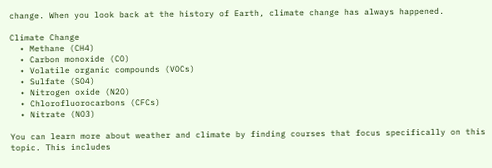change. When you look back at the history of Earth, climate change has always happened.

Climate Change
  • Methane (CH4)
  • Carbon monoxide (CO)
  • Volatile organic compounds (VOCs)
  • Sulfate (SO4)
  • Nitrogen oxide (N2O)
  • Chlorofluorocarbons (CFCs)
  • Nitrate (NO3)

You can learn more about weather and climate by finding courses that focus specifically on this topic. This includes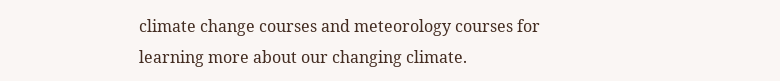climate change courses and meteorology courses for learning more about our changing climate.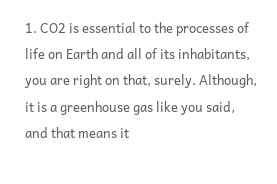1. CO2 is essential to the processes of life on Earth and all of its inhabitants, you are right on that, surely. Although, it is a greenhouse gas like you said, and that means it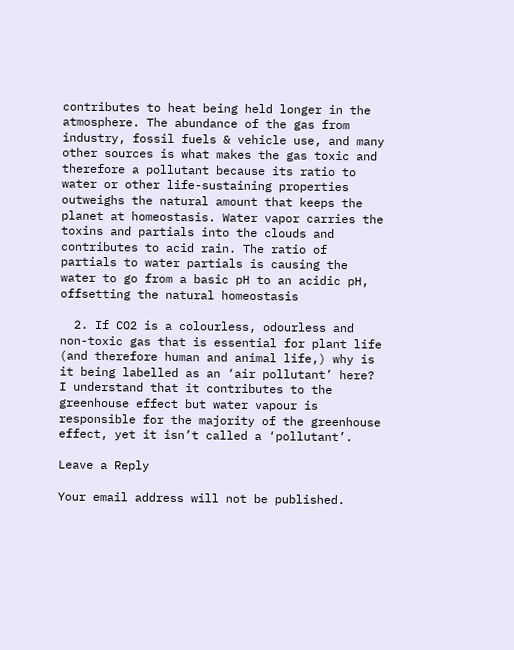contributes to heat being held longer in the atmosphere. The abundance of the gas from industry, fossil fuels & vehicle use, and many other sources is what makes the gas toxic and therefore a pollutant because its ratio to water or other life-sustaining properties outweighs the natural amount that keeps the planet at homeostasis. Water vapor carries the toxins and partials into the clouds and contributes to acid rain. The ratio of partials to water partials is causing the water to go from a basic pH to an acidic pH, offsetting the natural homeostasis

  2. If CO2 is a colourless, odourless and non-toxic gas that is essential for plant life (and therefore human and animal life,) why is it being labelled as an ‘air pollutant’ here? I understand that it contributes to the greenhouse effect but water vapour is responsible for the majority of the greenhouse effect, yet it isn’t called a ‘pollutant’.

Leave a Reply

Your email address will not be published.